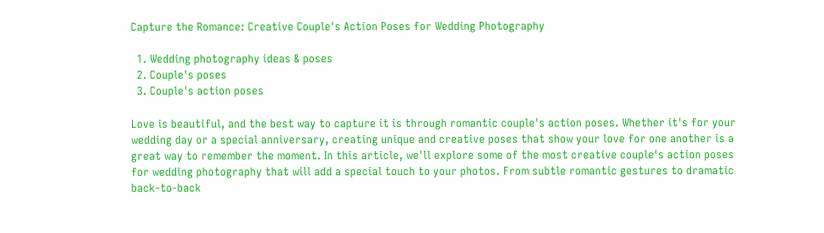Capture the Romance: Creative Couple's Action Poses for Wedding Photography

  1. Wedding photography ideas & poses
  2. Couple's poses
  3. Couple's action poses

Love is beautiful, and the best way to capture it is through romantic couple's action poses. Whether it's for your wedding day or a special anniversary, creating unique and creative poses that show your love for one another is a great way to remember the moment. In this article, we'll explore some of the most creative couple's action poses for wedding photography that will add a special touch to your photos. From subtle romantic gestures to dramatic back-to-back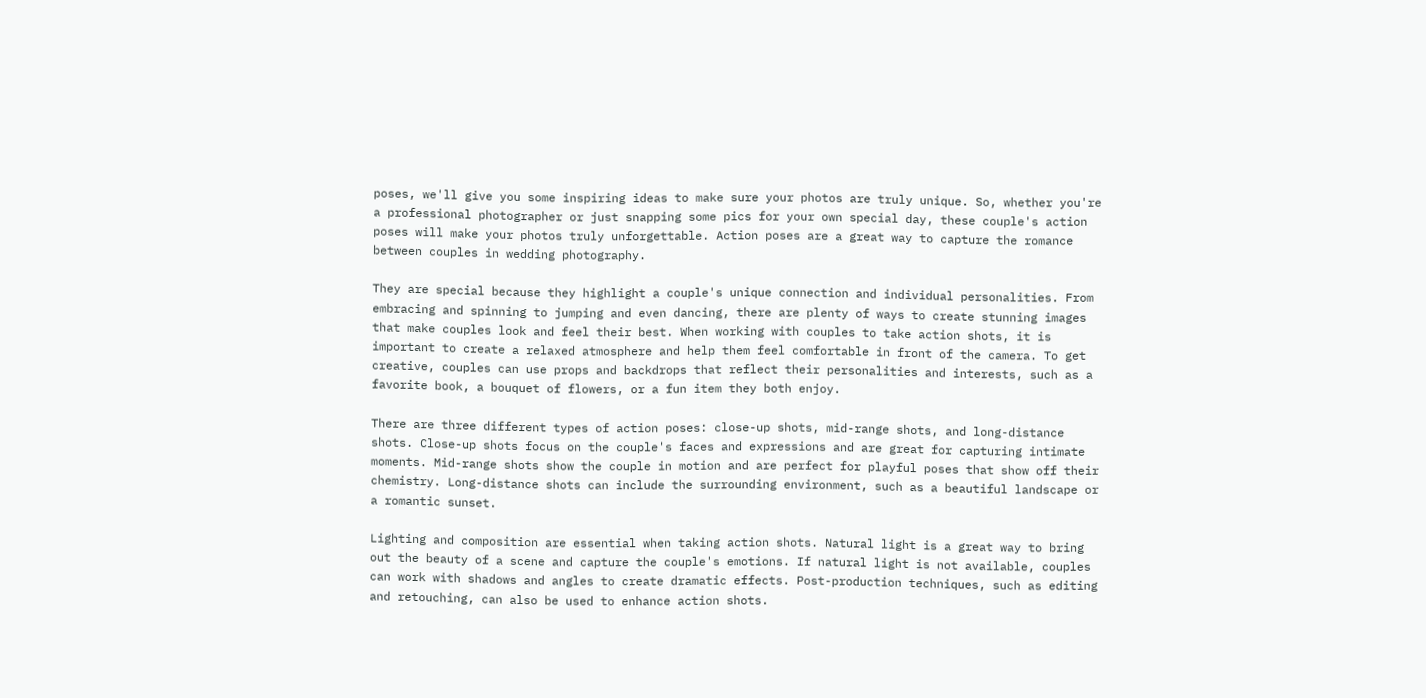poses, we'll give you some inspiring ideas to make sure your photos are truly unique. So, whether you're a professional photographer or just snapping some pics for your own special day, these couple's action poses will make your photos truly unforgettable. Action poses are a great way to capture the romance between couples in wedding photography.

They are special because they highlight a couple's unique connection and individual personalities. From embracing and spinning to jumping and even dancing, there are plenty of ways to create stunning images that make couples look and feel their best. When working with couples to take action shots, it is important to create a relaxed atmosphere and help them feel comfortable in front of the camera. To get creative, couples can use props and backdrops that reflect their personalities and interests, such as a favorite book, a bouquet of flowers, or a fun item they both enjoy.

There are three different types of action poses: close-up shots, mid-range shots, and long-distance shots. Close-up shots focus on the couple's faces and expressions and are great for capturing intimate moments. Mid-range shots show the couple in motion and are perfect for playful poses that show off their chemistry. Long-distance shots can include the surrounding environment, such as a beautiful landscape or a romantic sunset.

Lighting and composition are essential when taking action shots. Natural light is a great way to bring out the beauty of a scene and capture the couple's emotions. If natural light is not available, couples can work with shadows and angles to create dramatic effects. Post-production techniques, such as editing and retouching, can also be used to enhance action shots.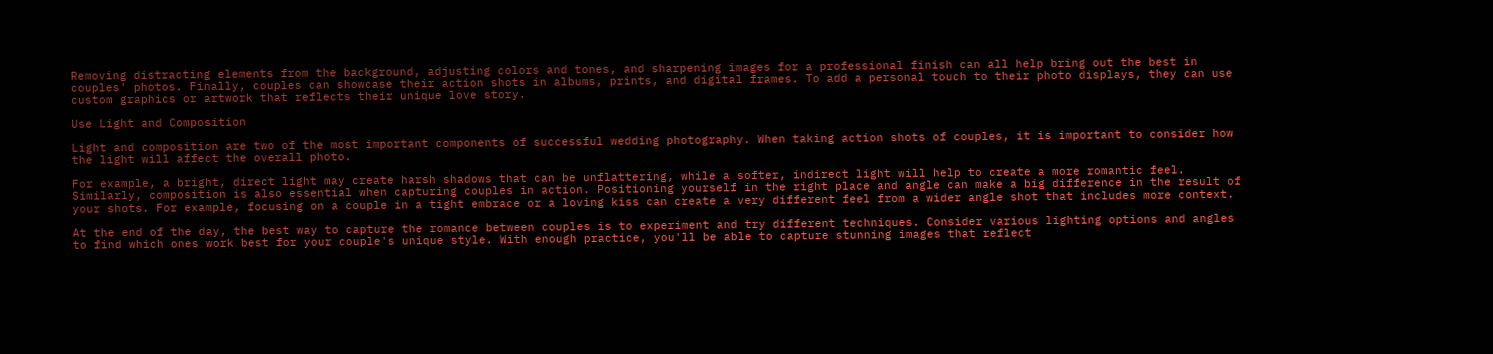Removing distracting elements from the background, adjusting colors and tones, and sharpening images for a professional finish can all help bring out the best in couples' photos. Finally, couples can showcase their action shots in albums, prints, and digital frames. To add a personal touch to their photo displays, they can use custom graphics or artwork that reflects their unique love story.

Use Light and Composition

Light and composition are two of the most important components of successful wedding photography. When taking action shots of couples, it is important to consider how the light will affect the overall photo.

For example, a bright, direct light may create harsh shadows that can be unflattering, while a softer, indirect light will help to create a more romantic feel. Similarly, composition is also essential when capturing couples in action. Positioning yourself in the right place and angle can make a big difference in the result of your shots. For example, focusing on a couple in a tight embrace or a loving kiss can create a very different feel from a wider angle shot that includes more context.

At the end of the day, the best way to capture the romance between couples is to experiment and try different techniques. Consider various lighting options and angles to find which ones work best for your couple's unique style. With enough practice, you'll be able to capture stunning images that reflect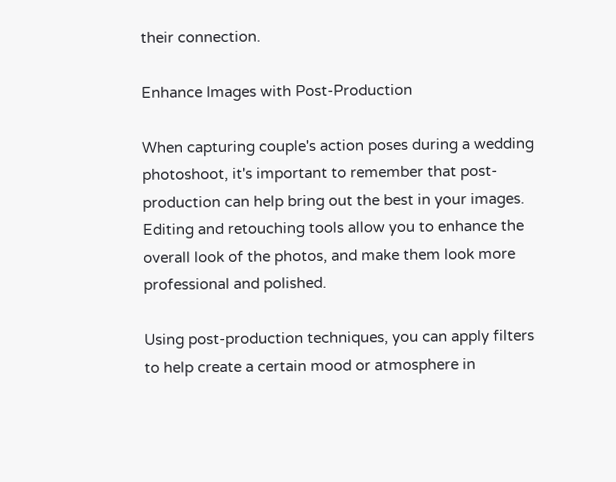their connection.

Enhance Images with Post-Production

When capturing couple's action poses during a wedding photoshoot, it's important to remember that post-production can help bring out the best in your images. Editing and retouching tools allow you to enhance the overall look of the photos, and make them look more professional and polished.

Using post-production techniques, you can apply filters to help create a certain mood or atmosphere in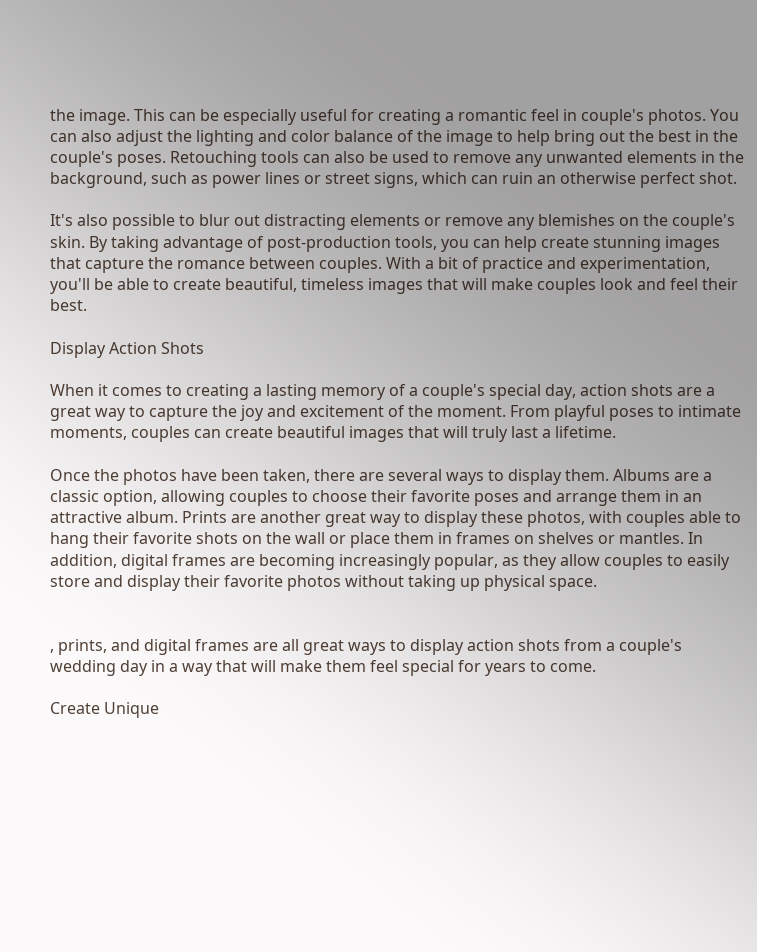the image. This can be especially useful for creating a romantic feel in couple's photos. You can also adjust the lighting and color balance of the image to help bring out the best in the couple's poses. Retouching tools can also be used to remove any unwanted elements in the background, such as power lines or street signs, which can ruin an otherwise perfect shot.

It's also possible to blur out distracting elements or remove any blemishes on the couple's skin. By taking advantage of post-production tools, you can help create stunning images that capture the romance between couples. With a bit of practice and experimentation, you'll be able to create beautiful, timeless images that will make couples look and feel their best.

Display Action Shots

When it comes to creating a lasting memory of a couple's special day, action shots are a great way to capture the joy and excitement of the moment. From playful poses to intimate moments, couples can create beautiful images that will truly last a lifetime.

Once the photos have been taken, there are several ways to display them. Albums are a classic option, allowing couples to choose their favorite poses and arrange them in an attractive album. Prints are another great way to display these photos, with couples able to hang their favorite shots on the wall or place them in frames on shelves or mantles. In addition, digital frames are becoming increasingly popular, as they allow couples to easily store and display their favorite photos without taking up physical space.


, prints, and digital frames are all great ways to display action shots from a couple's wedding day in a way that will make them feel special for years to come.

Create Unique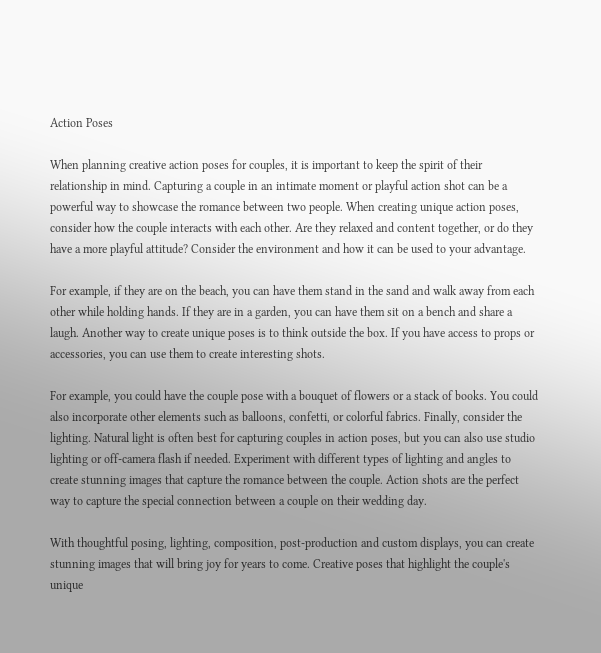Action Poses

When planning creative action poses for couples, it is important to keep the spirit of their relationship in mind. Capturing a couple in an intimate moment or playful action shot can be a powerful way to showcase the romance between two people. When creating unique action poses, consider how the couple interacts with each other. Are they relaxed and content together, or do they have a more playful attitude? Consider the environment and how it can be used to your advantage.

For example, if they are on the beach, you can have them stand in the sand and walk away from each other while holding hands. If they are in a garden, you can have them sit on a bench and share a laugh. Another way to create unique poses is to think outside the box. If you have access to props or accessories, you can use them to create interesting shots.

For example, you could have the couple pose with a bouquet of flowers or a stack of books. You could also incorporate other elements such as balloons, confetti, or colorful fabrics. Finally, consider the lighting. Natural light is often best for capturing couples in action poses, but you can also use studio lighting or off-camera flash if needed. Experiment with different types of lighting and angles to create stunning images that capture the romance between the couple. Action shots are the perfect way to capture the special connection between a couple on their wedding day.

With thoughtful posing, lighting, composition, post-production and custom displays, you can create stunning images that will bring joy for years to come. Creative poses that highlight the couple's unique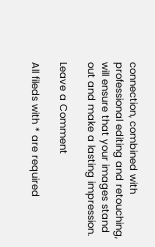connection, combined with professional editing and retouching, will ensure that your images stand out and make a lasting impression.

Leave a Comment

All fileds with * are required